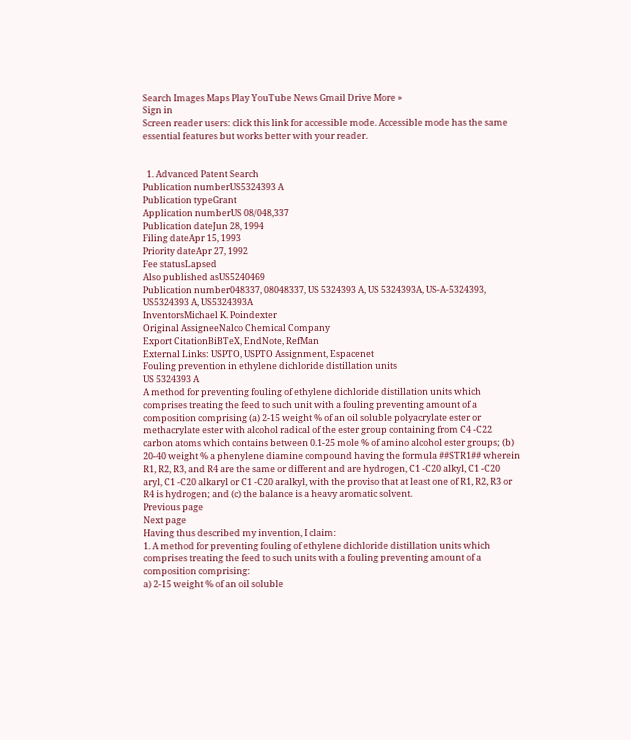Search Images Maps Play YouTube News Gmail Drive More »
Sign in
Screen reader users: click this link for accessible mode. Accessible mode has the same essential features but works better with your reader.


  1. Advanced Patent Search
Publication numberUS5324393 A
Publication typeGrant
Application numberUS 08/048,337
Publication dateJun 28, 1994
Filing dateApr 15, 1993
Priority dateApr 27, 1992
Fee statusLapsed
Also published asUS5240469
Publication number048337, 08048337, US 5324393 A, US 5324393A, US-A-5324393, US5324393 A, US5324393A
InventorsMichael K. Poindexter
Original AssigneeNalco Chemical Company
Export CitationBiBTeX, EndNote, RefMan
External Links: USPTO, USPTO Assignment, Espacenet
Fouling prevention in ethylene dichloride distillation units
US 5324393 A
A method for preventing fouling of ethylene dichloride distillation units which comprises treating the feed to such unit with a fouling preventing amount of a composition comprising (a) 2-15 weight % of an oil soluble polyacrylate ester or methacrylate ester with alcohol radical of the ester group containing from C4 -C22 carbon atoms which contains between 0.1-25 mole % of amino alcohol ester groups; (b) 20-40 weight % a phenylene diamine compound having the formula ##STR1## wherein R1, R2, R3, and R4 are the same or different and are hydrogen, C1 -C20 alkyl, C1 -C20 aryl, C1 -C20 alkaryl or C1 -C20 aralkyl, with the proviso that at least one of R1, R2, R3 or R4 is hydrogen; and (c) the balance is a heavy aromatic solvent.
Previous page
Next page
Having thus described my invention, I claim:
1. A method for preventing fouling of ethylene dichloride distillation units which comprises treating the feed to such units with a fouling preventing amount of a composition comprising:
a) 2-15 weight % of an oil soluble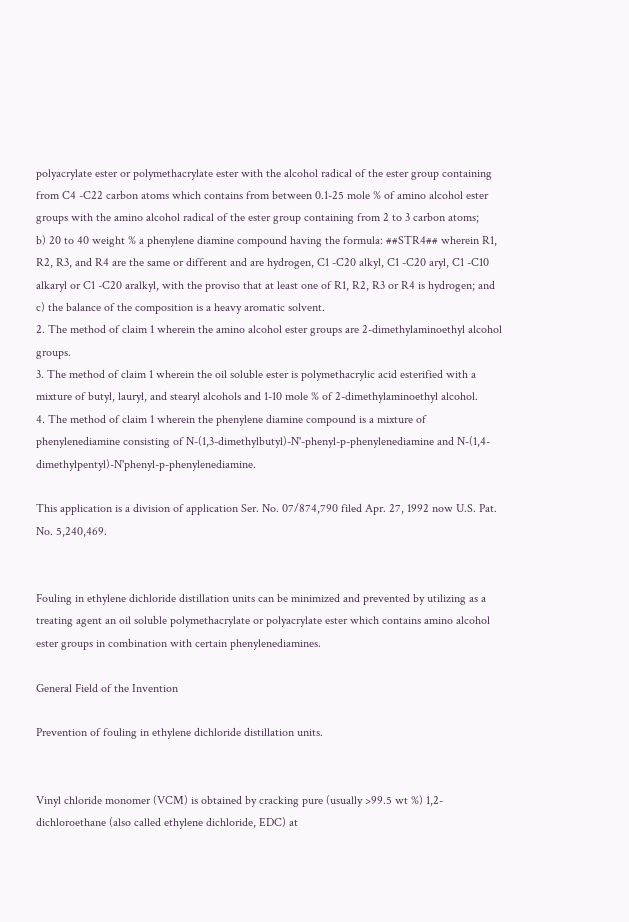polyacrylate ester or polymethacrylate ester with the alcohol radical of the ester group containing from C4 -C22 carbon atoms which contains from between 0.1-25 mole % of amino alcohol ester groups with the amino alcohol radical of the ester group containing from 2 to 3 carbon atoms;
b) 20 to 40 weight % a phenylene diamine compound having the formula: ##STR4## wherein R1, R2, R3, and R4 are the same or different and are hydrogen, C1 -C20 alkyl, C1 -C20 aryl, C1 -C10 alkaryl or C1 -C20 aralkyl, with the proviso that at least one of R1, R2, R3 or R4 is hydrogen; and
c) the balance of the composition is a heavy aromatic solvent.
2. The method of claim 1 wherein the amino alcohol ester groups are 2-dimethylaminoethyl alcohol groups.
3. The method of claim 1 wherein the oil soluble ester is polymethacrylic acid esterified with a mixture of butyl, lauryl, and stearyl alcohols and 1-10 mole % of 2-dimethylaminoethyl alcohol.
4. The method of claim 1 wherein the phenylene diamine compound is a mixture of phenylenediamine consisting of N-(1,3-dimethylbutyl)-N'-phenyl-p-phenylenediamine and N-(1,4-dimethylpentyl)-N'phenyl-p-phenylenediamine.

This application is a division of application Ser. No. 07/874,790 filed Apr. 27, 1992 now U.S. Pat. No. 5,240,469.


Fouling in ethylene dichloride distillation units can be minimized and prevented by utilizing as a treating agent an oil soluble polymethacrylate or polyacrylate ester which contains amino alcohol ester groups in combination with certain phenylenediamines.

General Field of the Invention

Prevention of fouling in ethylene dichloride distillation units.


Vinyl chloride monomer (VCM) is obtained by cracking pure (usually >99.5 wt %) 1,2-dichloroethane (also called ethylene dichloride, EDC) at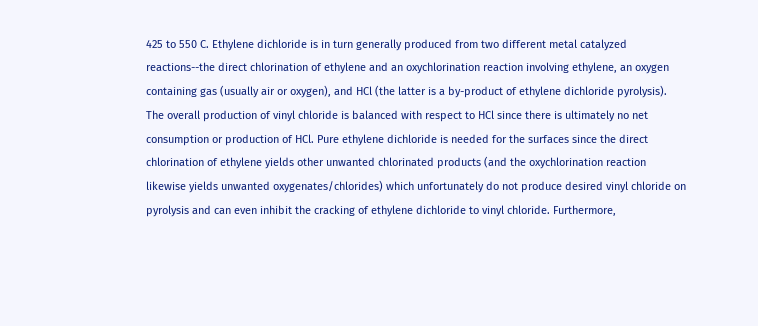425 to 550 C. Ethylene dichloride is in turn generally produced from two different metal catalyzed reactions--the direct chlorination of ethylene and an oxychlorination reaction involving ethylene, an oxygen containing gas (usually air or oxygen), and HCl (the latter is a by-product of ethylene dichloride pyrolysis). The overall production of vinyl chloride is balanced with respect to HCl since there is ultimately no net consumption or production of HCl. Pure ethylene dichloride is needed for the surfaces since the direct chlorination of ethylene yields other unwanted chlorinated products (and the oxychlorination reaction likewise yields unwanted oxygenates/chlorides) which unfortunately do not produce desired vinyl chloride on pyrolysis and can even inhibit the cracking of ethylene dichloride to vinyl chloride. Furthermore,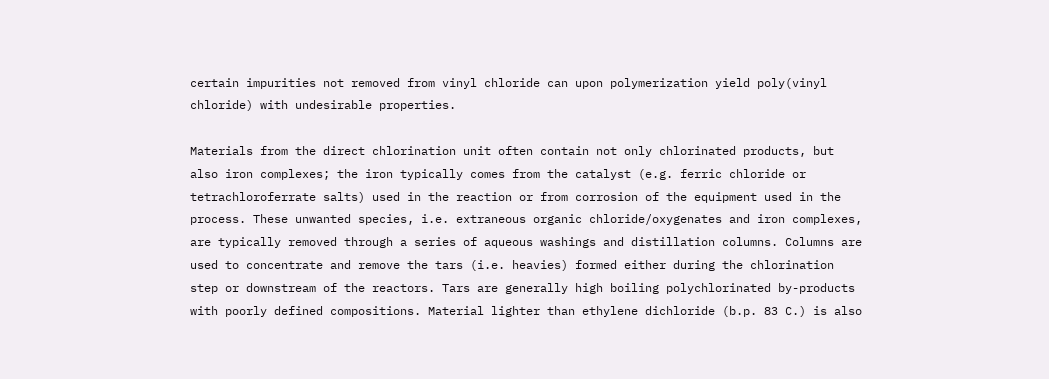certain impurities not removed from vinyl chloride can upon polymerization yield poly(vinyl chloride) with undesirable properties.

Materials from the direct chlorination unit often contain not only chlorinated products, but also iron complexes; the iron typically comes from the catalyst (e.g. ferric chloride or tetrachloroferrate salts) used in the reaction or from corrosion of the equipment used in the process. These unwanted species, i.e. extraneous organic chloride/oxygenates and iron complexes, are typically removed through a series of aqueous washings and distillation columns. Columns are used to concentrate and remove the tars (i.e. heavies) formed either during the chlorination step or downstream of the reactors. Tars are generally high boiling polychlorinated by-products with poorly defined compositions. Material lighter than ethylene dichloride (b.p. 83 C.) is also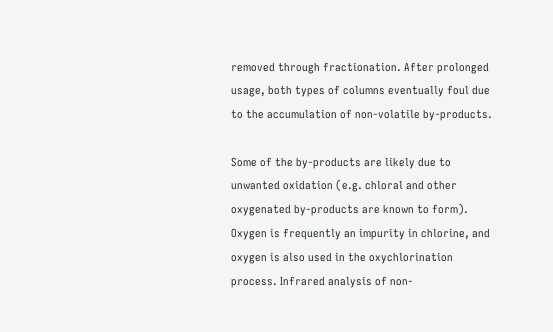removed through fractionation. After prolonged usage, both types of columns eventually foul due to the accumulation of non-volatile by-products.

Some of the by-products are likely due to unwanted oxidation (e.g. chloral and other oxygenated by-products are known to form). Oxygen is frequently an impurity in chlorine, and oxygen is also used in the oxychlorination process. Infrared analysis of non-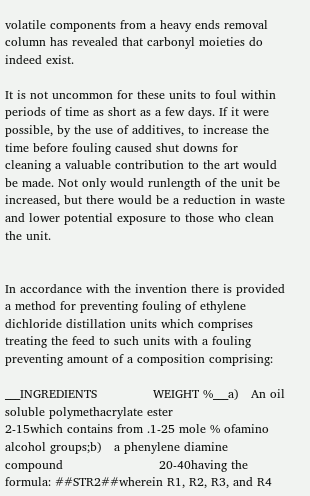volatile components from a heavy ends removal column has revealed that carbonyl moieties do indeed exist.

It is not uncommon for these units to foul within periods of time as short as a few days. If it were possible, by the use of additives, to increase the time before fouling caused shut downs for cleaning a valuable contribution to the art would be made. Not only would runlength of the unit be increased, but there would be a reduction in waste and lower potential exposure to those who clean the unit.


In accordance with the invention there is provided a method for preventing fouling of ethylene dichloride distillation units which comprises treating the feed to such units with a fouling preventing amount of a composition comprising:

___INGREDIENTS              WEIGHT %___a)   An oil soluble polymethacrylate ester                         2-15which contains from .1-25 mole % ofamino alcohol groups;b)   a phenylene diamine compound                        20-40having the formula: ##STR2##wherein R1, R2, R3, and R4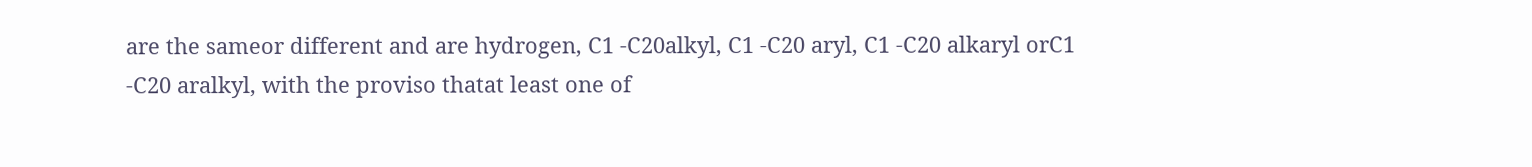are the sameor different and are hydrogen, C1 -C20alkyl, C1 -C20 aryl, C1 -C20 alkaryl orC1 -C20 aralkyl, with the proviso thatat least one of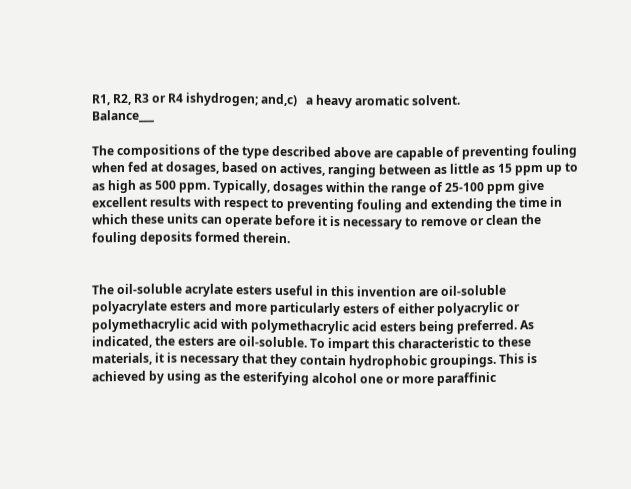R1, R2, R3 or R4 ishydrogen; and,c)   a heavy aromatic solvent.                        Balance___

The compositions of the type described above are capable of preventing fouling when fed at dosages, based on actives, ranging between as little as 15 ppm up to as high as 500 ppm. Typically, dosages within the range of 25-100 ppm give excellent results with respect to preventing fouling and extending the time in which these units can operate before it is necessary to remove or clean the fouling deposits formed therein.


The oil-soluble acrylate esters useful in this invention are oil-soluble polyacrylate esters and more particularly esters of either polyacrylic or polymethacrylic acid with polymethacrylic acid esters being preferred. As indicated, the esters are oil-soluble. To impart this characteristic to these materials, it is necessary that they contain hydrophobic groupings. This is achieved by using as the esterifying alcohol one or more paraffinic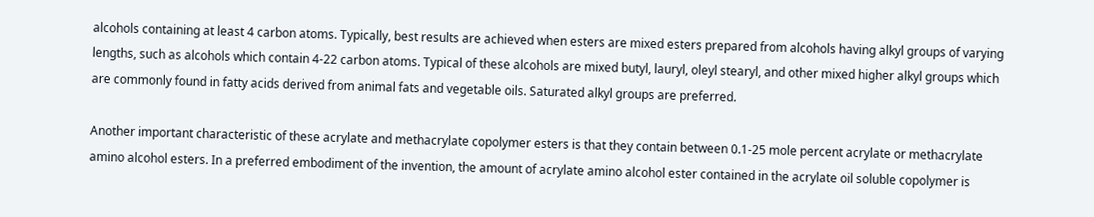alcohols containing at least 4 carbon atoms. Typically, best results are achieved when esters are mixed esters prepared from alcohols having alkyl groups of varying lengths, such as alcohols which contain 4-22 carbon atoms. Typical of these alcohols are mixed butyl, lauryl, oleyl stearyl, and other mixed higher alkyl groups which are commonly found in fatty acids derived from animal fats and vegetable oils. Saturated alkyl groups are preferred.

Another important characteristic of these acrylate and methacrylate copolymer esters is that they contain between 0.1-25 mole percent acrylate or methacrylate amino alcohol esters. In a preferred embodiment of the invention, the amount of acrylate amino alcohol ester contained in the acrylate oil soluble copolymer is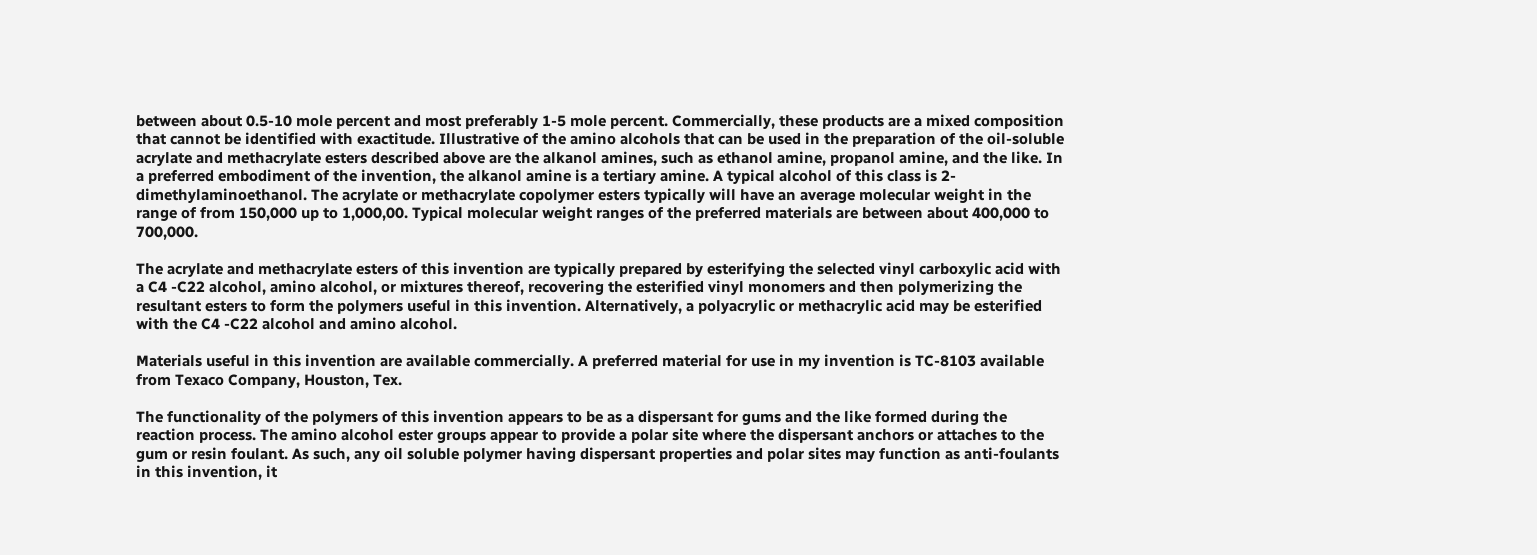between about 0.5-10 mole percent and most preferably 1-5 mole percent. Commercially, these products are a mixed composition that cannot be identified with exactitude. Illustrative of the amino alcohols that can be used in the preparation of the oil-soluble acrylate and methacrylate esters described above are the alkanol amines, such as ethanol amine, propanol amine, and the like. In a preferred embodiment of the invention, the alkanol amine is a tertiary amine. A typical alcohol of this class is 2-dimethylaminoethanol. The acrylate or methacrylate copolymer esters typically will have an average molecular weight in the range of from 150,000 up to 1,000,00. Typical molecular weight ranges of the preferred materials are between about 400,000 to 700,000.

The acrylate and methacrylate esters of this invention are typically prepared by esterifying the selected vinyl carboxylic acid with a C4 -C22 alcohol, amino alcohol, or mixtures thereof, recovering the esterified vinyl monomers and then polymerizing the resultant esters to form the polymers useful in this invention. Alternatively, a polyacrylic or methacrylic acid may be esterified with the C4 -C22 alcohol and amino alcohol.

Materials useful in this invention are available commercially. A preferred material for use in my invention is TC-8103 available from Texaco Company, Houston, Tex.

The functionality of the polymers of this invention appears to be as a dispersant for gums and the like formed during the reaction process. The amino alcohol ester groups appear to provide a polar site where the dispersant anchors or attaches to the gum or resin foulant. As such, any oil soluble polymer having dispersant properties and polar sites may function as anti-foulants in this invention, it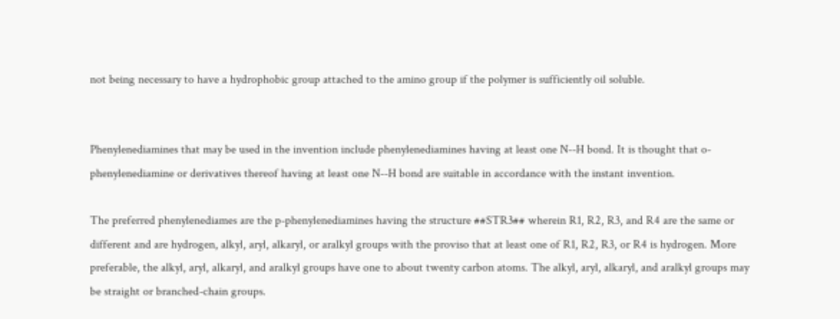not being necessary to have a hydrophobic group attached to the amino group if the polymer is sufficiently oil soluble.


Phenylenediamines that may be used in the invention include phenylenediamines having at least one N--H bond. It is thought that o-phenylenediamine or derivatives thereof having at least one N--H bond are suitable in accordance with the instant invention.

The preferred phenylenediames are the p-phenylenediamines having the structure ##STR3## wherein R1, R2, R3, and R4 are the same or different and are hydrogen, alkyl, aryl, alkaryl, or aralkyl groups with the proviso that at least one of R1, R2, R3, or R4 is hydrogen. More preferable, the alkyl, aryl, alkaryl, and aralkyl groups have one to about twenty carbon atoms. The alkyl, aryl, alkaryl, and aralkyl groups may be straight or branched-chain groups.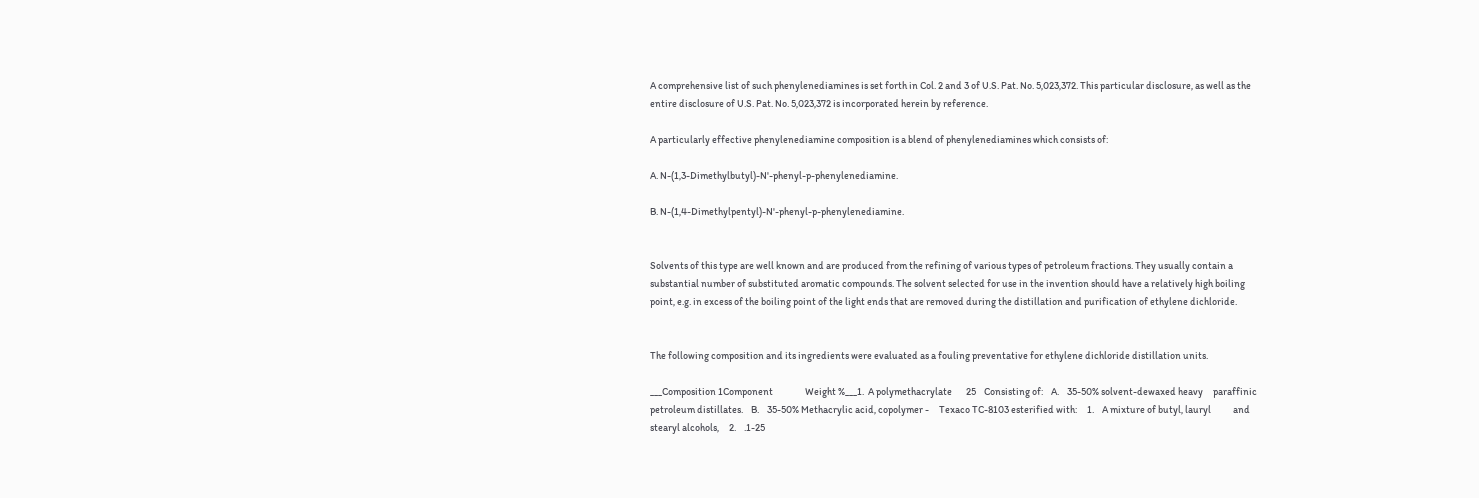A comprehensive list of such phenylenediamines is set forth in Col. 2 and 3 of U.S. Pat. No. 5,023,372. This particular disclosure, as well as the entire disclosure of U.S. Pat. No. 5,023,372 is incorporated herein by reference.

A particularly effective phenylenediamine composition is a blend of phenylenediamines which consists of:

A. N-(1,3-Dimethylbutyl)-N'-phenyl-p-phenylenediamine.

B. N-(1,4-Dimethylpentyl)-N'-phenyl-p-phenylenediamine.


Solvents of this type are well known and are produced from the refining of various types of petroleum fractions. They usually contain a substantial number of substituted aromatic compounds. The solvent selected for use in the invention should have a relatively high boiling point, e.g. in excess of the boiling point of the light ends that are removed during the distillation and purification of ethylene dichloride.


The following composition and its ingredients were evaluated as a fouling preventative for ethylene dichloride distillation units.

___Composition 1Component                Weight %___1.  A polymethacrylate       25    Consisting of:    A.    35-50% solvent-dewaxed heavy     paraffinic petroleum distillates.    B.    35-50% Methacrylic acid, copolymer -     Texaco TC-8103 esterified with:     1.    A mixture of butyl, lauryl           and stearyl alcohols,     2.    .1-25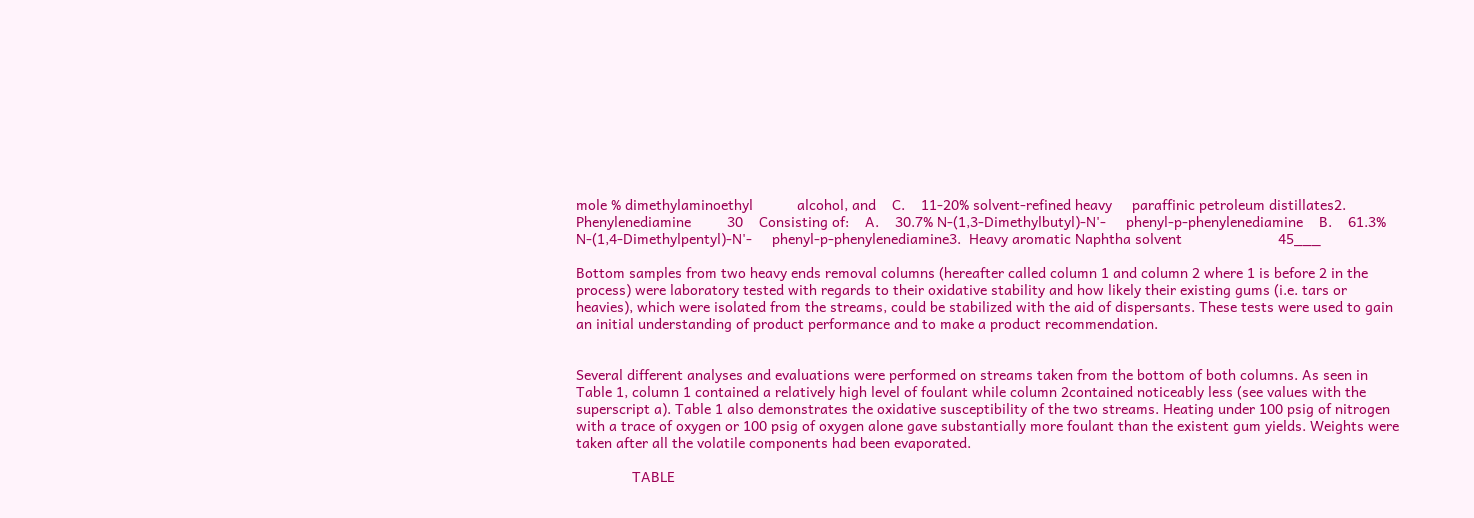mole % dimethylaminoethyl           alcohol, and    C.    11-20% solvent-refined heavy     paraffinic petroleum distillates2.  Phenylenediamine         30    Consisting of:    A.    30.7% N-(1,3-Dimethylbutyl)-N'-     phenyl-p-phenylenediamine    B.    61.3% N-(1,4-Dimethylpentyl)-N'-     phenyl-p-phenylenediamine3.  Heavy aromatic Naphtha solvent                        45___

Bottom samples from two heavy ends removal columns (hereafter called column 1 and column 2 where 1 is before 2 in the process) were laboratory tested with regards to their oxidative stability and how likely their existing gums (i.e. tars or heavies), which were isolated from the streams, could be stabilized with the aid of dispersants. These tests were used to gain an initial understanding of product performance and to make a product recommendation.


Several different analyses and evaluations were performed on streams taken from the bottom of both columns. As seen in Table 1, column 1 contained a relatively high level of foulant while column 2contained noticeably less (see values with the superscript a). Table 1 also demonstrates the oxidative susceptibility of the two streams. Heating under 100 psig of nitrogen with a trace of oxygen or 100 psig of oxygen alone gave substantially more foulant than the existent gum yields. Weights were taken after all the volatile components had been evaporated.

              TABLE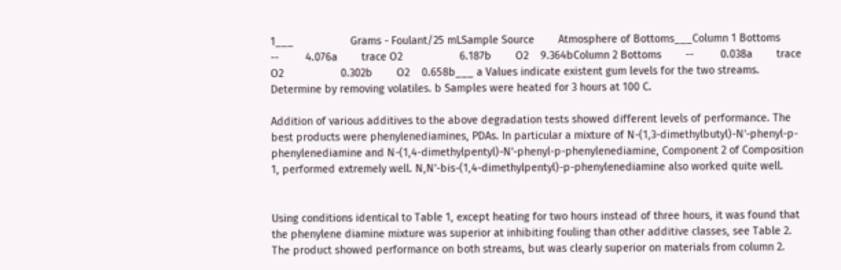1___                   Grams - Foulant/25 mLSample Source        Atmosphere of Bottoms___Column 1 Bottoms        --         4.076a        trace O2                   6.187b        O2    9.364bColumn 2 Bottoms        --         0.038a        trace O2                   0.302b        O2    0.658b___ a Values indicate existent gum levels for the two streams. Determine by removing volatiles. b Samples were heated for 3 hours at 100 C.

Addition of various additives to the above degradation tests showed different levels of performance. The best products were phenylenediamines, PDAs. In particular a mixture of N-(1,3-dimethylbutyl)-N'-phenyl-p-phenylenediamine and N-(1,4-dimethylpentyl)-N'-phenyl-p-phenylenediamine, Component 2 of Composition 1, performed extremely well. N,N'-bis-(1,4-dimethylpentyl)-p-phenylenediamine also worked quite well.


Using conditions identical to Table 1, except heating for two hours instead of three hours, it was found that the phenylene diamine mixture was superior at inhibiting fouling than other additive classes, see Table 2. The product showed performance on both streams, but was clearly superior on materials from column 2.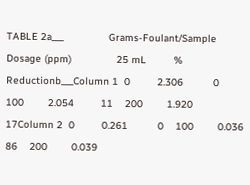TABLE 2a___               Grams-Foulant/Sample   Dosage (ppm)               25 mL         % Reductionb___Column 1  0         2.306          0    100        2.054         11    200        1.920         17Column 2  0         0.261          0    100        0.036         86    200        0.039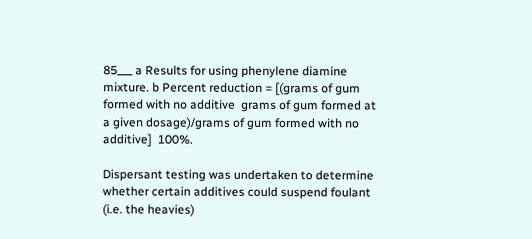85___ a Results for using phenylene diamine mixture. b Percent reduction = [(grams of gum formed with no additive  grams of gum formed at a given dosage)/grams of gum formed with no additive]  100%.

Dispersant testing was undertaken to determine whether certain additives could suspend foulant (i.e. the heavies)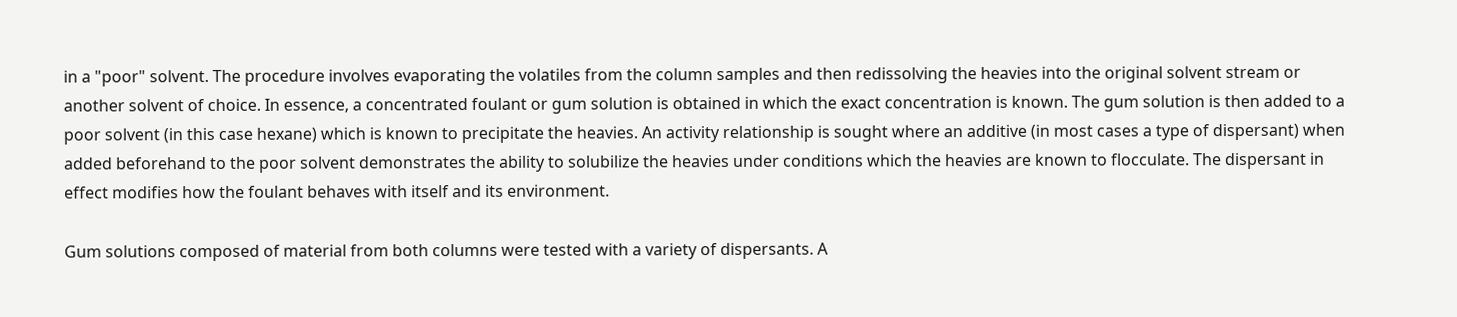in a "poor" solvent. The procedure involves evaporating the volatiles from the column samples and then redissolving the heavies into the original solvent stream or another solvent of choice. In essence, a concentrated foulant or gum solution is obtained in which the exact concentration is known. The gum solution is then added to a poor solvent (in this case hexane) which is known to precipitate the heavies. An activity relationship is sought where an additive (in most cases a type of dispersant) when added beforehand to the poor solvent demonstrates the ability to solubilize the heavies under conditions which the heavies are known to flocculate. The dispersant in effect modifies how the foulant behaves with itself and its environment.

Gum solutions composed of material from both columns were tested with a variety of dispersants. A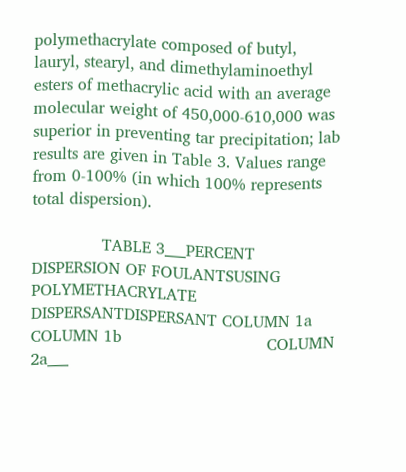polymethacrylate composed of butyl, lauryl, stearyl, and dimethylaminoethyl esters of methacrylic acid with an average molecular weight of 450,000-610,000 was superior in preventing tar precipitation; lab results are given in Table 3. Values range from 0-100% (in which 100% represents total dispersion).

              TABLE 3___PERCENT DISPERSION OF FOULANTSUSING POLYMETHACRYLATE DISPERSANTDISPERSANT COLUMN 1a                 COLUMN 1b                             COLUMN 2a___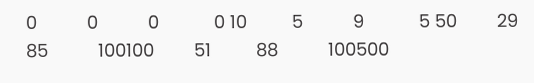0          0          0           0 10         5          9           5 50        29         85          100100        51         88          100500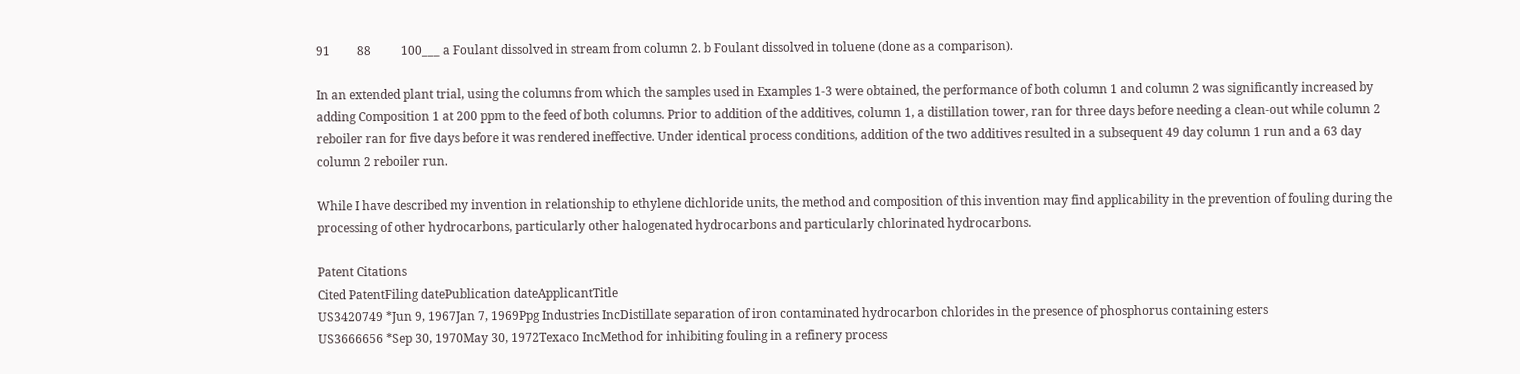91         88          100___ a Foulant dissolved in stream from column 2. b Foulant dissolved in toluene (done as a comparison).

In an extended plant trial, using the columns from which the samples used in Examples 1-3 were obtained, the performance of both column 1 and column 2 was significantly increased by adding Composition 1 at 200 ppm to the feed of both columns. Prior to addition of the additives, column 1, a distillation tower, ran for three days before needing a clean-out while column 2 reboiler ran for five days before it was rendered ineffective. Under identical process conditions, addition of the two additives resulted in a subsequent 49 day column 1 run and a 63 day column 2 reboiler run.

While I have described my invention in relationship to ethylene dichloride units, the method and composition of this invention may find applicability in the prevention of fouling during the processing of other hydrocarbons, particularly other halogenated hydrocarbons and particularly chlorinated hydrocarbons.

Patent Citations
Cited PatentFiling datePublication dateApplicantTitle
US3420749 *Jun 9, 1967Jan 7, 1969Ppg Industries IncDistillate separation of iron contaminated hydrocarbon chlorides in the presence of phosphorus containing esters
US3666656 *Sep 30, 1970May 30, 1972Texaco IncMethod for inhibiting fouling in a refinery process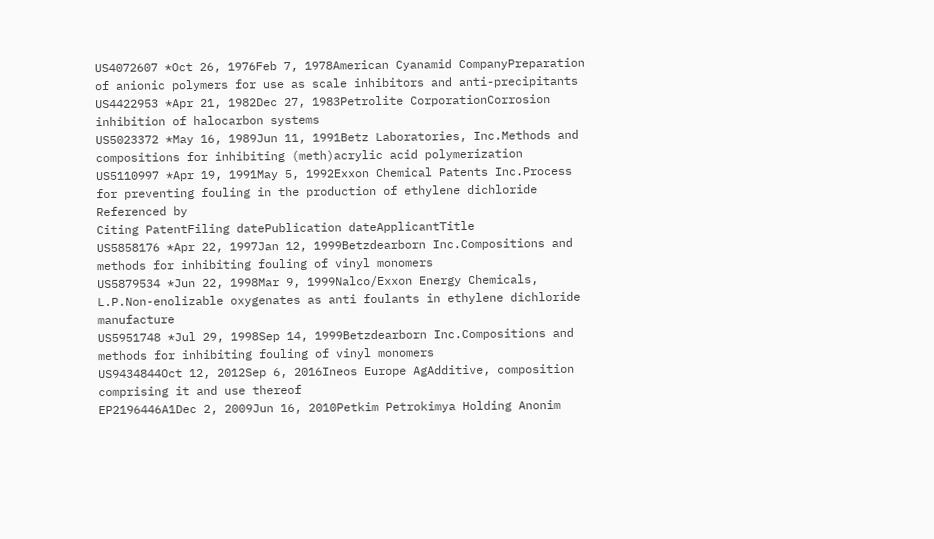US4072607 *Oct 26, 1976Feb 7, 1978American Cyanamid CompanyPreparation of anionic polymers for use as scale inhibitors and anti-precipitants
US4422953 *Apr 21, 1982Dec 27, 1983Petrolite CorporationCorrosion inhibition of halocarbon systems
US5023372 *May 16, 1989Jun 11, 1991Betz Laboratories, Inc.Methods and compositions for inhibiting (meth)acrylic acid polymerization
US5110997 *Apr 19, 1991May 5, 1992Exxon Chemical Patents Inc.Process for preventing fouling in the production of ethylene dichloride
Referenced by
Citing PatentFiling datePublication dateApplicantTitle
US5858176 *Apr 22, 1997Jan 12, 1999Betzdearborn Inc.Compositions and methods for inhibiting fouling of vinyl monomers
US5879534 *Jun 22, 1998Mar 9, 1999Nalco/Exxon Energy Chemicals, L.P.Non-enolizable oxygenates as anti foulants in ethylene dichloride manufacture
US5951748 *Jul 29, 1998Sep 14, 1999Betzdearborn Inc.Compositions and methods for inhibiting fouling of vinyl monomers
US9434844Oct 12, 2012Sep 6, 2016Ineos Europe AgAdditive, composition comprising it and use thereof
EP2196446A1Dec 2, 2009Jun 16, 2010Petkim Petrokimya Holding Anonim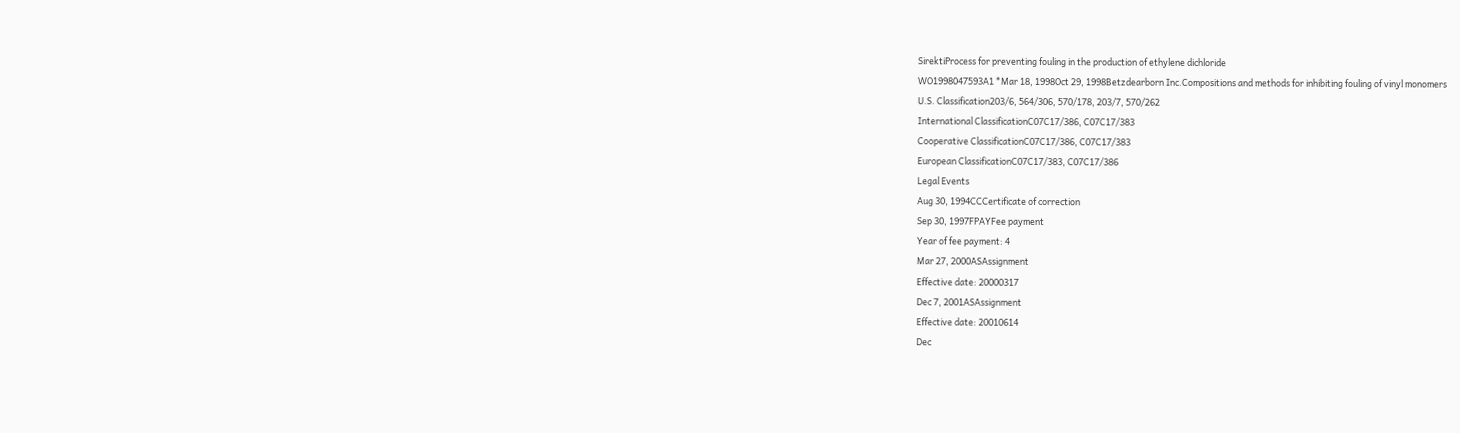SirektiProcess for preventing fouling in the production of ethylene dichloride
WO1998047593A1 *Mar 18, 1998Oct 29, 1998Betzdearborn Inc.Compositions and methods for inhibiting fouling of vinyl monomers
U.S. Classification203/6, 564/306, 570/178, 203/7, 570/262
International ClassificationC07C17/386, C07C17/383
Cooperative ClassificationC07C17/386, C07C17/383
European ClassificationC07C17/383, C07C17/386
Legal Events
Aug 30, 1994CCCertificate of correction
Sep 30, 1997FPAYFee payment
Year of fee payment: 4
Mar 27, 2000ASAssignment
Effective date: 20000317
Dec 7, 2001ASAssignment
Effective date: 20010614
Dec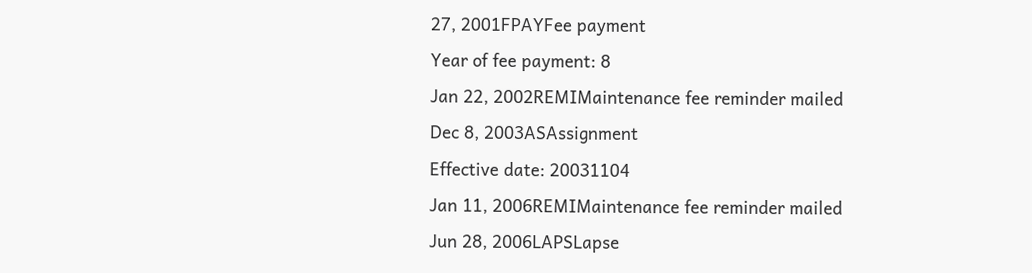27, 2001FPAYFee payment
Year of fee payment: 8
Jan 22, 2002REMIMaintenance fee reminder mailed
Dec 8, 2003ASAssignment
Effective date: 20031104
Jan 11, 2006REMIMaintenance fee reminder mailed
Jun 28, 2006LAPSLapse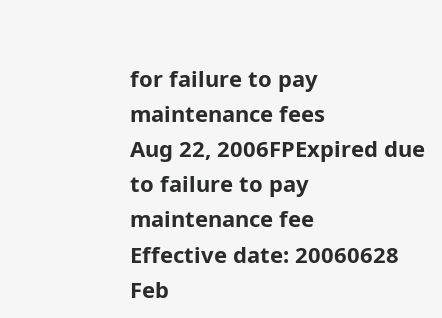for failure to pay maintenance fees
Aug 22, 2006FPExpired due to failure to pay maintenance fee
Effective date: 20060628
Feb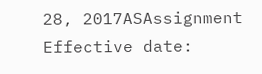28, 2017ASAssignment
Effective date: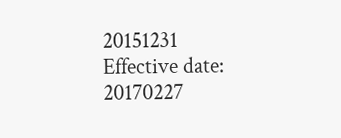20151231
Effective date: 20170227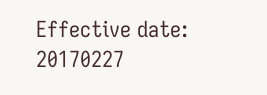Effective date: 20170227